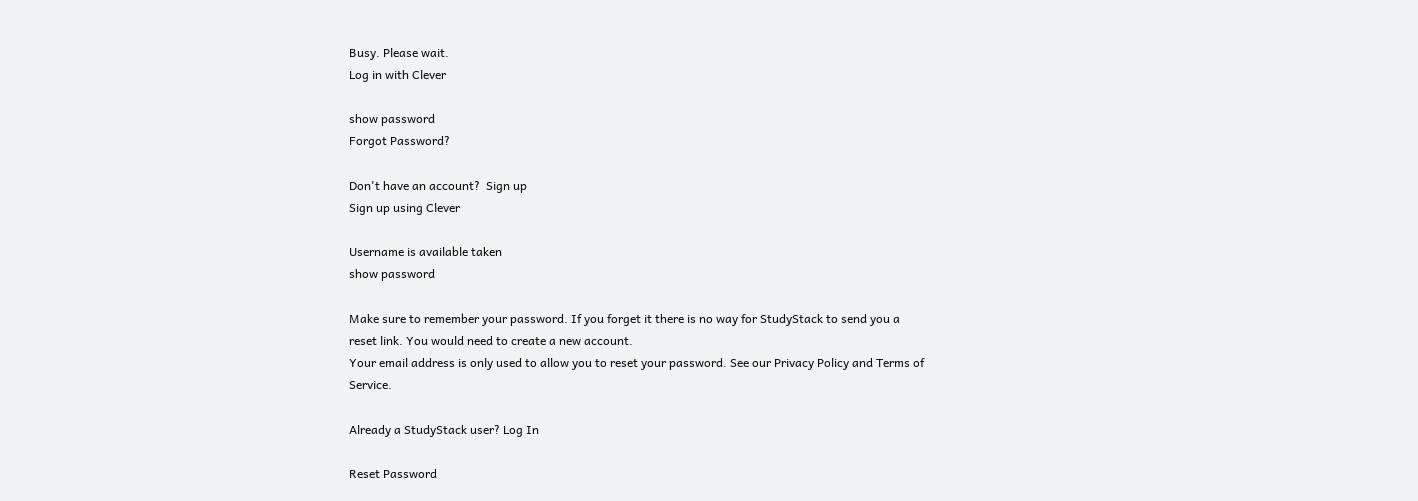Busy. Please wait.
Log in with Clever

show password
Forgot Password?

Don't have an account?  Sign up
Sign up using Clever

Username is available taken
show password

Make sure to remember your password. If you forget it there is no way for StudyStack to send you a reset link. You would need to create a new account.
Your email address is only used to allow you to reset your password. See our Privacy Policy and Terms of Service.

Already a StudyStack user? Log In

Reset Password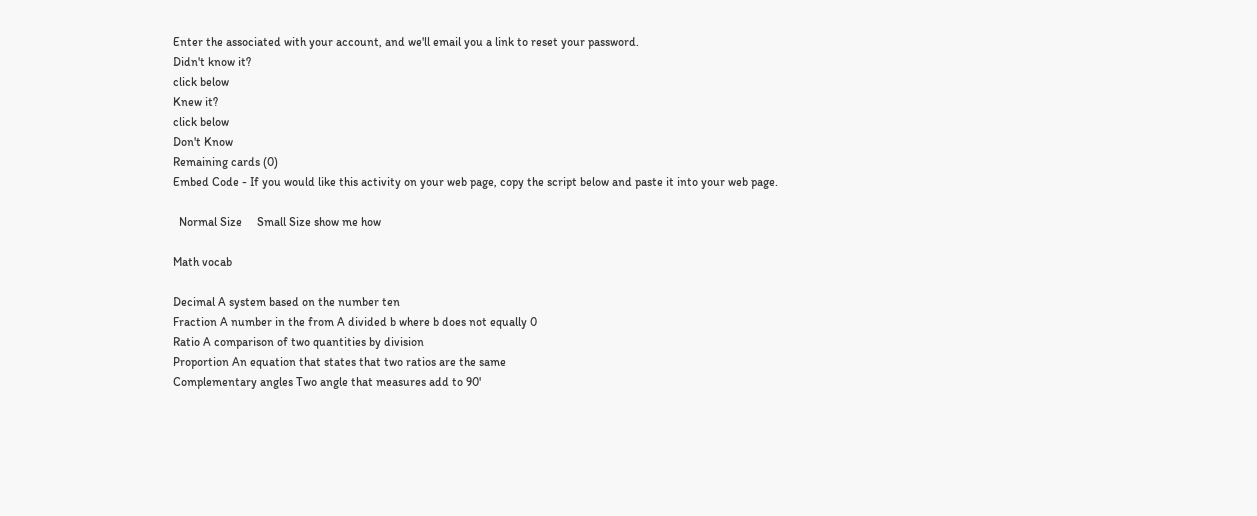Enter the associated with your account, and we'll email you a link to reset your password.
Didn't know it?
click below
Knew it?
click below
Don't Know
Remaining cards (0)
Embed Code - If you would like this activity on your web page, copy the script below and paste it into your web page.

  Normal Size     Small Size show me how

Math vocab

Decimal A system based on the number ten
Fraction A number in the from A divided b where b does not equally 0
Ratio A comparison of two quantities by division
Proportion An equation that states that two ratios are the same
Complementary angles Two angle that measures add to 90'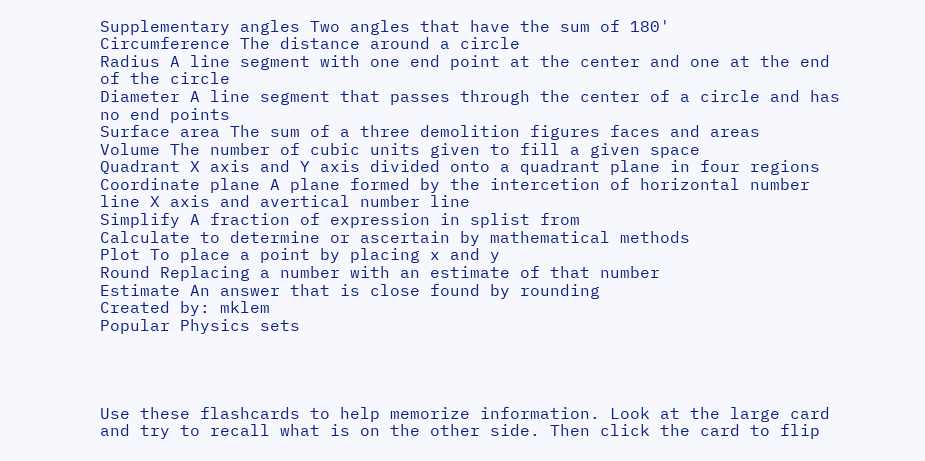Supplementary angles Two angles that have the sum of 180'
Circumference The distance around a circle
Radius A line segment with one end point at the center and one at the end of the circle
Diameter A line segment that passes through the center of a circle and has no end points
Surface area The sum of a three demolition figures faces and areas
Volume The number of cubic units given to fill a given space
Quadrant X axis and Y axis divided onto a quadrant plane in four regions
Coordinate plane A plane formed by the intercetion of horizontal number line X axis and avertical number line
Simplify A fraction of expression in splist from
Calculate to determine or ascertain by mathematical methods
Plot To place a point by placing x and y
Round Replacing a number with an estimate of that number
Estimate An answer that is close found by rounding
Created by: mklem
Popular Physics sets




Use these flashcards to help memorize information. Look at the large card and try to recall what is on the other side. Then click the card to flip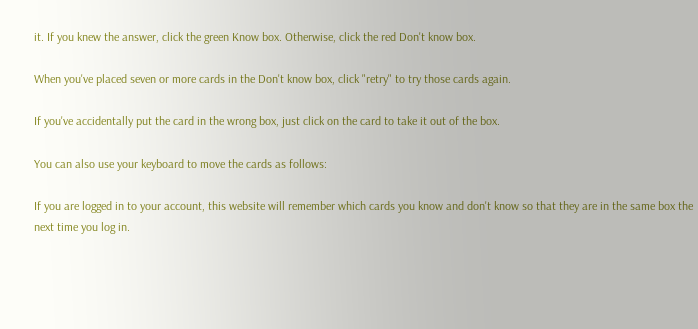it. If you knew the answer, click the green Know box. Otherwise, click the red Don't know box.

When you've placed seven or more cards in the Don't know box, click "retry" to try those cards again.

If you've accidentally put the card in the wrong box, just click on the card to take it out of the box.

You can also use your keyboard to move the cards as follows:

If you are logged in to your account, this website will remember which cards you know and don't know so that they are in the same box the next time you log in.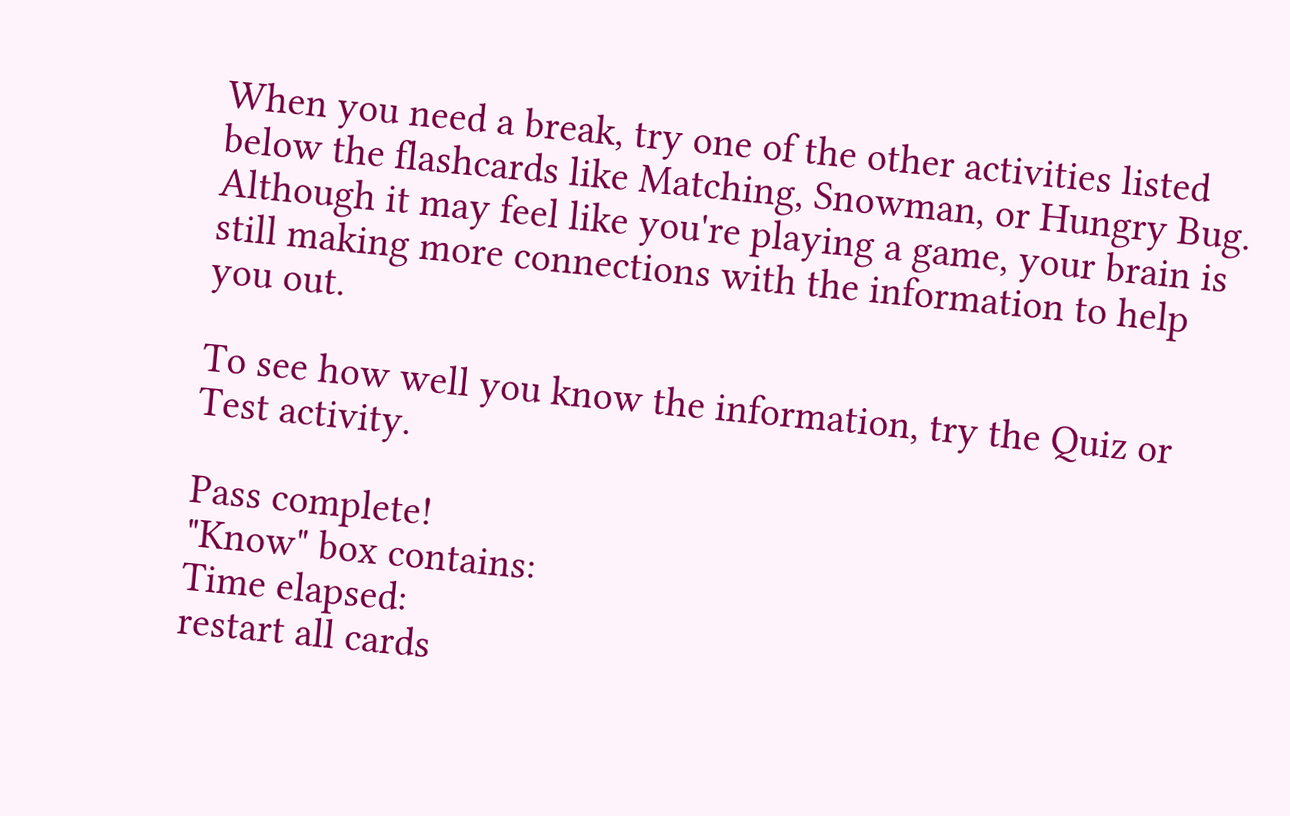When you need a break, try one of the other activities listed below the flashcards like Matching, Snowman, or Hungry Bug. Although it may feel like you're playing a game, your brain is still making more connections with the information to help you out.

To see how well you know the information, try the Quiz or Test activity.

Pass complete!
"Know" box contains:
Time elapsed:
restart all cards